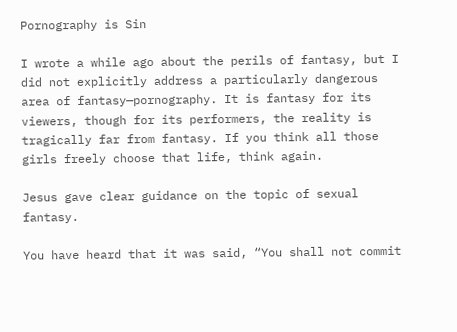Pornography is Sin

I wrote a while ago about the perils of fantasy, but I did not explicitly address a particularly dangerous area of fantasy—pornography. It is fantasy for its viewers, though for its performers, the reality is tragically far from fantasy. If you think all those girls freely choose that life, think again.

Jesus gave clear guidance on the topic of sexual fantasy.

You have heard that it was said, “You shall not commit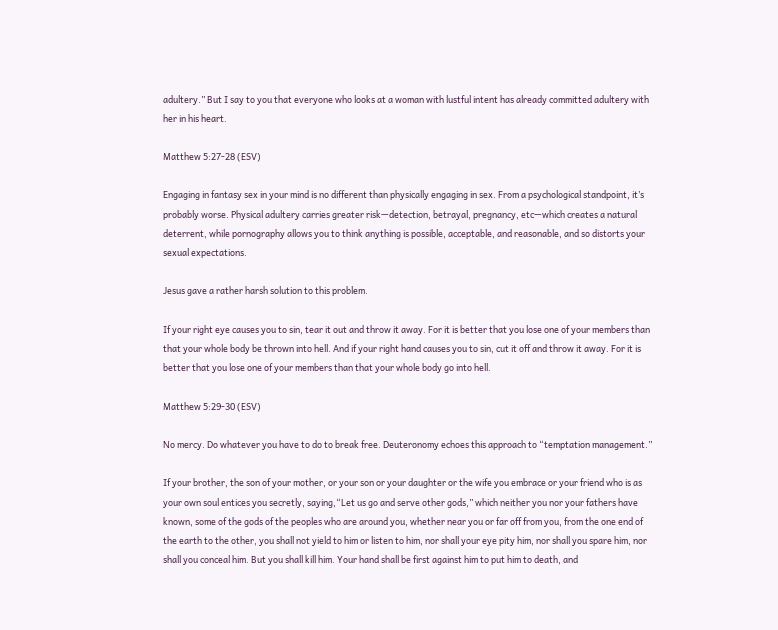adultery.” But I say to you that everyone who looks at a woman with lustful intent has already committed adultery with her in his heart.

Matthew 5:27-28 (ESV)

Engaging in fantasy sex in your mind is no different than physically engaging in sex. From a psychological standpoint, it’s probably worse. Physical adultery carries greater risk—detection, betrayal, pregnancy, etc—which creates a natural deterrent, while pornography allows you to think anything is possible, acceptable, and reasonable, and so distorts your sexual expectations.

Jesus gave a rather harsh solution to this problem.

If your right eye causes you to sin, tear it out and throw it away. For it is better that you lose one of your members than that your whole body be thrown into hell. And if your right hand causes you to sin, cut it off and throw it away. For it is better that you lose one of your members than that your whole body go into hell.

Matthew 5:29-30 (ESV)

No mercy. Do whatever you have to do to break free. Deuteronomy echoes this approach to “temptation management.”

If your brother, the son of your mother, or your son or your daughter or the wife you embrace or your friend who is as your own soul entices you secretly, saying,“Let us go and serve other gods,” which neither you nor your fathers have known, some of the gods of the peoples who are around you, whether near you or far off from you, from the one end of the earth to the other, you shall not yield to him or listen to him, nor shall your eye pity him, nor shall you spare him, nor shall you conceal him. But you shall kill him. Your hand shall be first against him to put him to death, and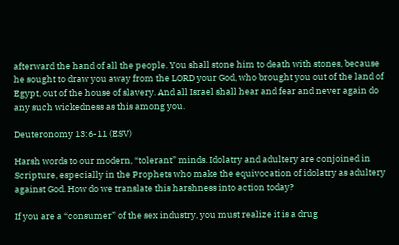afterward the hand of all the people. You shall stone him to death with stones, because he sought to draw you away from the LORD your God, who brought you out of the land of Egypt, out of the house of slavery. And all Israel shall hear and fear and never again do any such wickedness as this among you.

Deuteronomy 13:6-11 (ESV)

Harsh words to our modern, “tolerant” minds. Idolatry and adultery are conjoined in Scripture, especially in the Prophets who make the equivocation of idolatry as adultery against God. How do we translate this harshness into action today?

If you are a “consumer” of the sex industry, you must realize it is a drug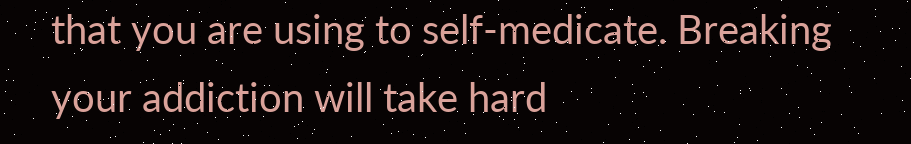that you are using to self-medicate. Breaking your addiction will take hard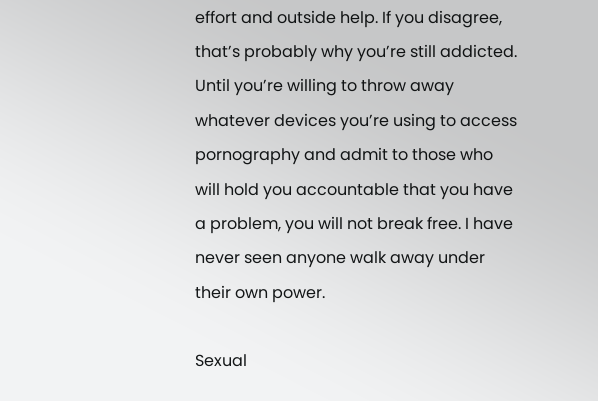effort and outside help. If you disagree, that’s probably why you’re still addicted. Until you’re willing to throw away whatever devices you’re using to access pornography and admit to those who will hold you accountable that you have a problem, you will not break free. I have never seen anyone walk away under their own power.

Sexual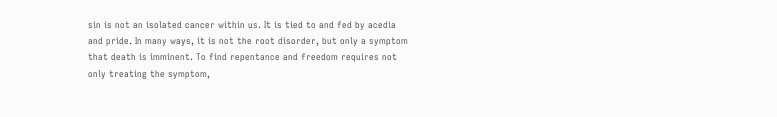sin is not an isolated cancer within us. It is tied to and fed by acedia and pride. In many ways, it is not the root disorder, but only a symptom that death is imminent. To find repentance and freedom requires not only treating the symptom,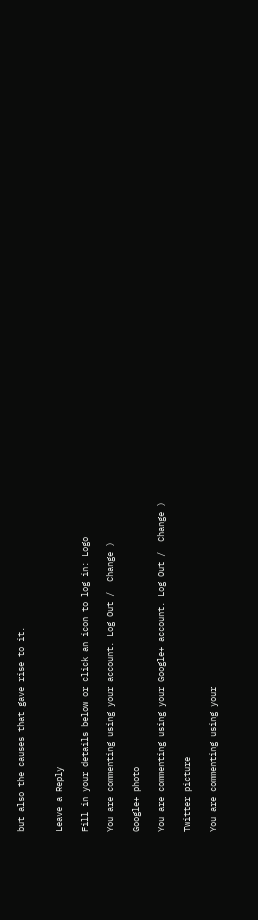but also the causes that gave rise to it.


Leave a Reply

Fill in your details below or click an icon to log in: Logo

You are commenting using your account. Log Out /  Change )

Google+ photo

You are commenting using your Google+ account. Log Out /  Change )

Twitter picture

You are commenting using your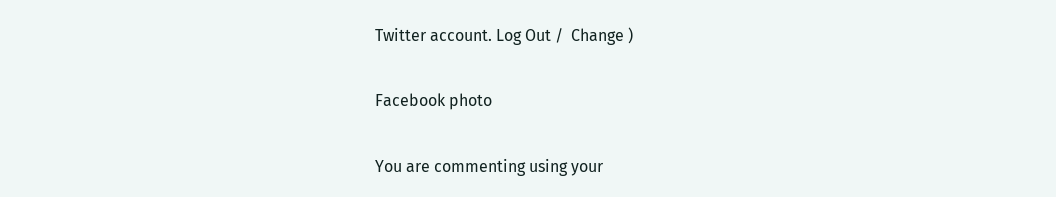Twitter account. Log Out /  Change )

Facebook photo

You are commenting using your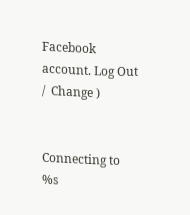Facebook account. Log Out /  Change )


Connecting to %s